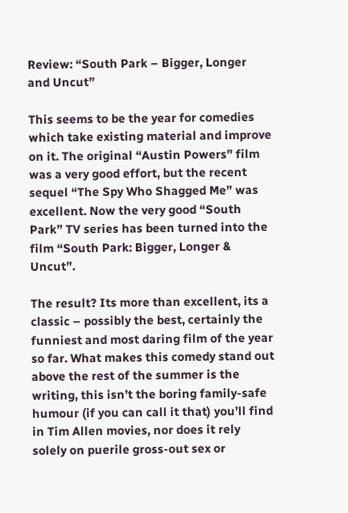Review: “South Park – Bigger, Longer and Uncut”

This seems to be the year for comedies which take existing material and improve on it. The original “Austin Powers” film was a very good effort, but the recent sequel “The Spy Who Shagged Me” was excellent. Now the very good “South Park” TV series has been turned into the film “South Park: Bigger, Longer & Uncut”.

The result? Its more than excellent, its a classic – possibly the best, certainly the funniest and most daring film of the year so far. What makes this comedy stand out above the rest of the summer is the writing, this isn’t the boring family-safe humour (if you can call it that) you’ll find in Tim Allen movies, nor does it rely solely on puerile gross-out sex or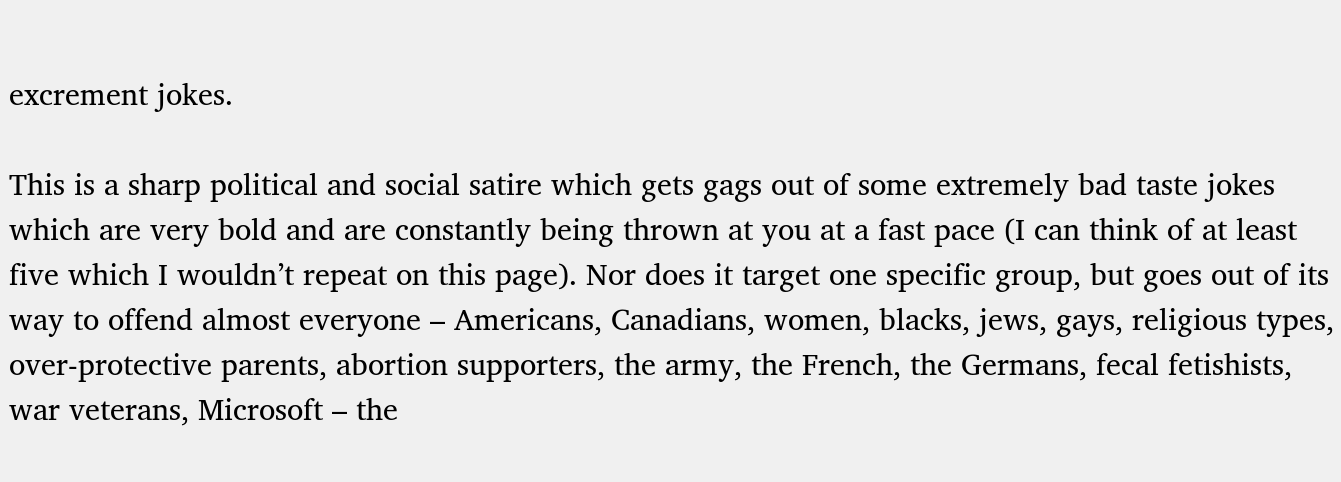excrement jokes.

This is a sharp political and social satire which gets gags out of some extremely bad taste jokes which are very bold and are constantly being thrown at you at a fast pace (I can think of at least five which I wouldn’t repeat on this page). Nor does it target one specific group, but goes out of its way to offend almost everyone – Americans, Canadians, women, blacks, jews, gays, religious types, over-protective parents, abortion supporters, the army, the French, the Germans, fecal fetishists, war veterans, Microsoft – the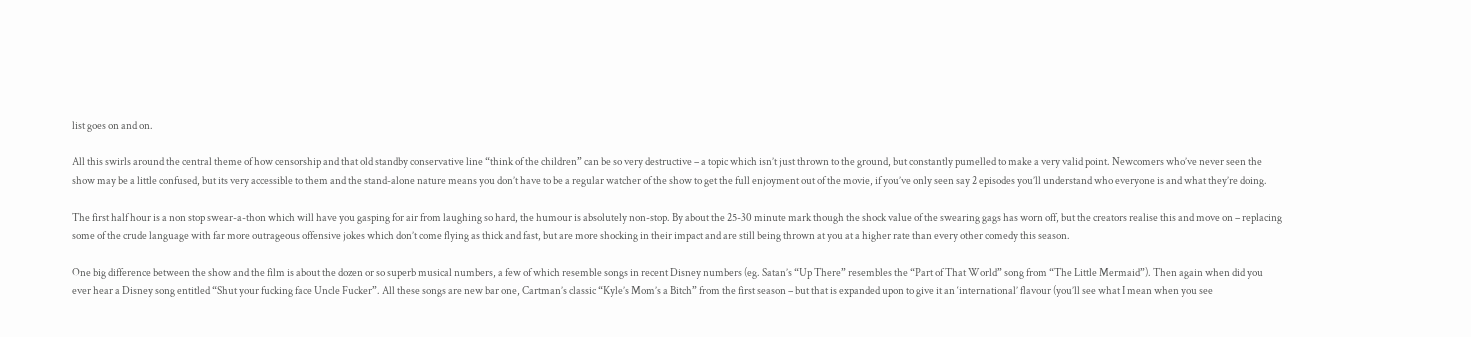list goes on and on.

All this swirls around the central theme of how censorship and that old standby conservative line “think of the children” can be so very destructive – a topic which isn’t just thrown to the ground, but constantly pumelled to make a very valid point. Newcomers who’ve never seen the show may be a little confused, but its very accessible to them and the stand-alone nature means you don’t have to be a regular watcher of the show to get the full enjoyment out of the movie, if you’ve only seen say 2 episodes you’ll understand who everyone is and what they’re doing.

The first half hour is a non stop swear-a-thon which will have you gasping for air from laughing so hard, the humour is absolutely non-stop. By about the 25-30 minute mark though the shock value of the swearing gags has worn off, but the creators realise this and move on – replacing some of the crude language with far more outrageous offensive jokes which don’t come flying as thick and fast, but are more shocking in their impact and are still being thrown at you at a higher rate than every other comedy this season.

One big difference between the show and the film is about the dozen or so superb musical numbers, a few of which resemble songs in recent Disney numbers (eg. Satan’s “Up There” resembles the “Part of That World” song from “The Little Mermaid”). Then again when did you ever hear a Disney song entitled “Shut your fucking face Uncle Fucker”. All these songs are new bar one, Cartman’s classic “Kyle’s Mom’s a Bitch” from the first season – but that is expanded upon to give it an ‘international’ flavour (you’ll see what I mean when you see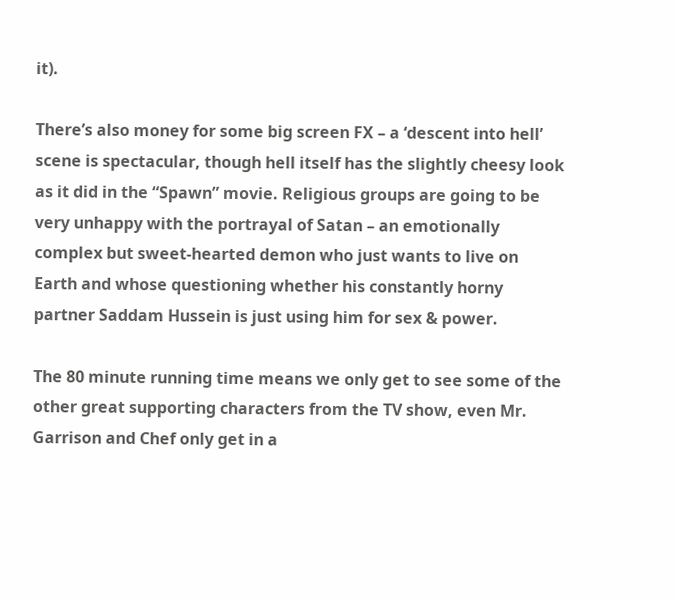it).

There’s also money for some big screen FX – a ‘descent into hell’ scene is spectacular, though hell itself has the slightly cheesy look as it did in the “Spawn” movie. Religious groups are going to be very unhappy with the portrayal of Satan – an emotionally complex but sweet-hearted demon who just wants to live on Earth and whose questioning whether his constantly horny partner Saddam Hussein is just using him for sex & power.

The 80 minute running time means we only get to see some of the other great supporting characters from the TV show, even Mr. Garrison and Chef only get in a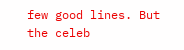few good lines. But the celeb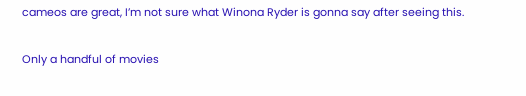cameos are great, I’m not sure what Winona Ryder is gonna say after seeing this.

Only a handful of movies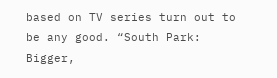based on TV series turn out to be any good. “South Park: Bigger,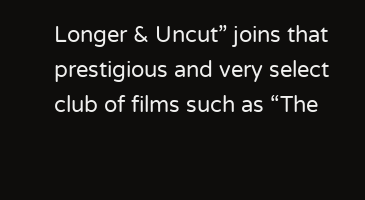Longer & Uncut” joins that prestigious and very select club of films such as “The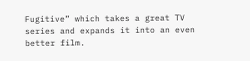Fugitive” which takes a great TV series and expands it into an even better film.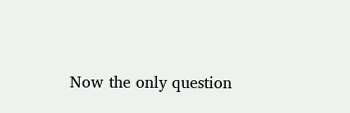Now the only question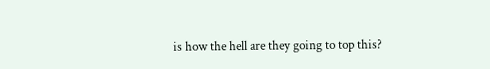is how the hell are they going to top this?